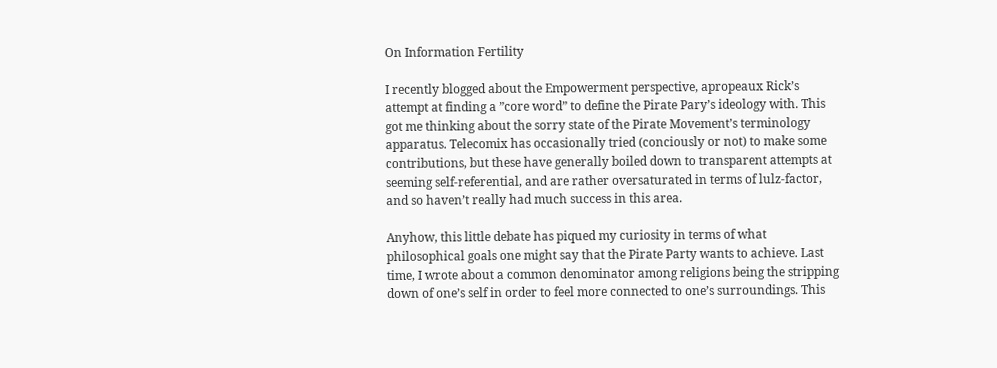On Information Fertility

I recently blogged about the Empowerment perspective, apropeaux Rick’s attempt at finding a ”core word” to define the Pirate Pary’s ideology with. This got me thinking about the sorry state of the Pirate Movement’s terminology apparatus. Telecomix has occasionally tried (conciously or not) to make some contributions, but these have generally boiled down to transparent attempts at seeming self-referential, and are rather oversaturated in terms of lulz-factor, and so haven’t really had much success in this area.

Anyhow, this little debate has piqued my curiosity in terms of what philosophical goals one might say that the Pirate Party wants to achieve. Last time, I wrote about a common denominator among religions being the stripping down of one’s self in order to feel more connected to one’s surroundings. This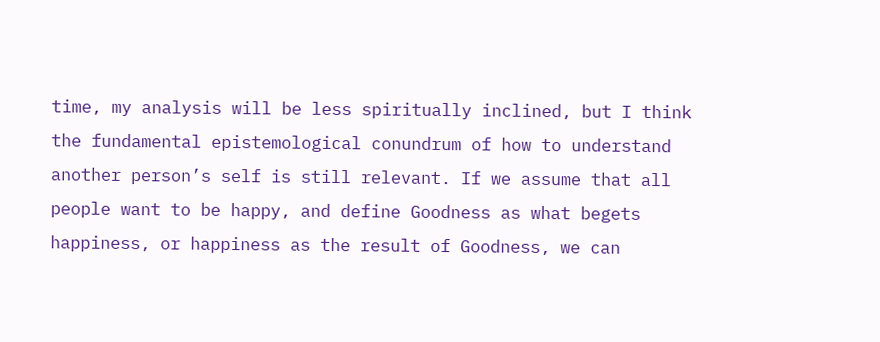time, my analysis will be less spiritually inclined, but I think the fundamental epistemological conundrum of how to understand another person’s self is still relevant. If we assume that all people want to be happy, and define Goodness as what begets happiness, or happiness as the result of Goodness, we can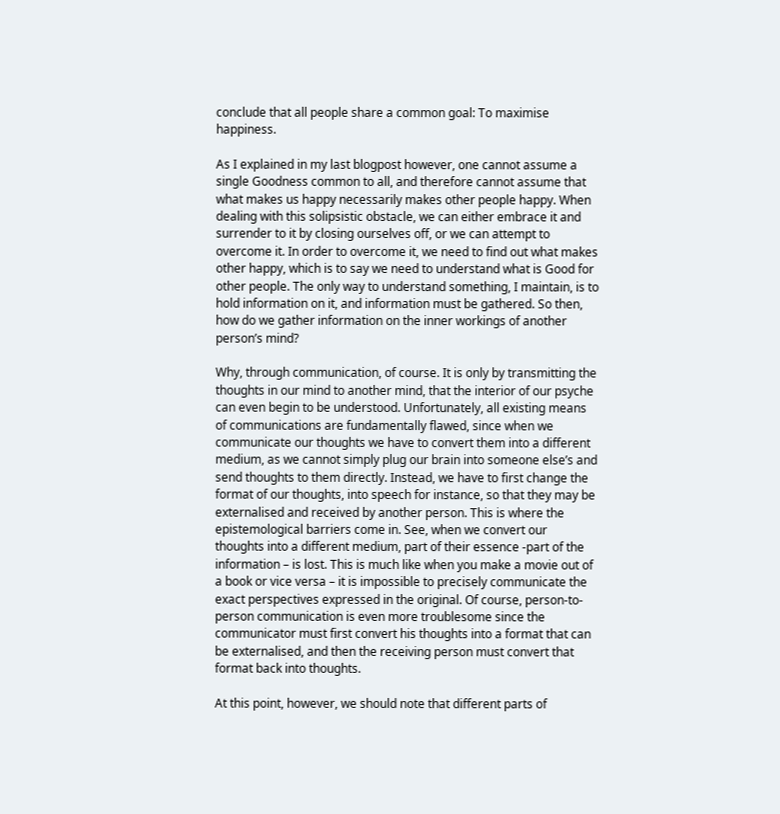conclude that all people share a common goal: To maximise happiness.

As I explained in my last blogpost however, one cannot assume a single Goodness common to all, and therefore cannot assume that what makes us happy necessarily makes other people happy. When dealing with this solipsistic obstacle, we can either embrace it and surrender to it by closing ourselves off, or we can attempt to overcome it. In order to overcome it, we need to find out what makes other happy, which is to say we need to understand what is Good for other people. The only way to understand something, I maintain, is to hold information on it, and information must be gathered. So then, how do we gather information on the inner workings of another person’s mind?

Why, through communication, of course. It is only by transmitting the thoughts in our mind to another mind, that the interior of our psyche can even begin to be understood. Unfortunately, all existing means of communications are fundamentally flawed, since when we communicate our thoughts we have to convert them into a different medium, as we cannot simply plug our brain into someone else’s and send thoughts to them directly. Instead, we have to first change the format of our thoughts, into speech for instance, so that they may be externalised and received by another person. This is where the epistemological barriers come in. See, when we convert our thoughts into a different medium, part of their essence -part of the information – is lost. This is much like when you make a movie out of a book or vice versa – it is impossible to precisely communicate the exact perspectives expressed in the original. Of course, person-to-person communication is even more troublesome since the communicator must first convert his thoughts into a format that can be externalised, and then the receiving person must convert that format back into thoughts.

At this point, however, we should note that different parts of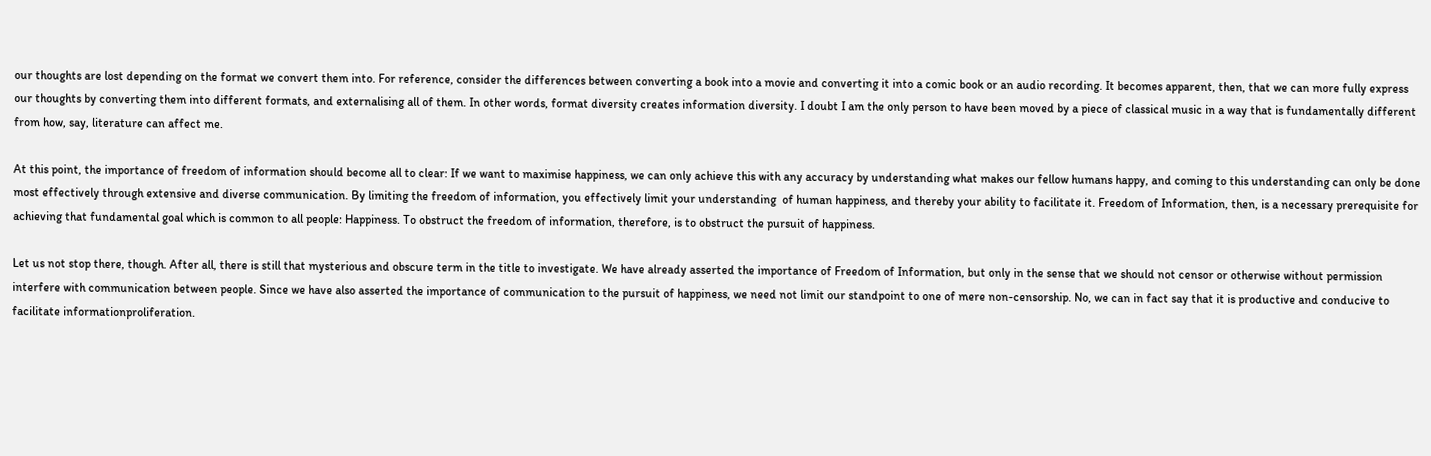our thoughts are lost depending on the format we convert them into. For reference, consider the differences between converting a book into a movie and converting it into a comic book or an audio recording. It becomes apparent, then, that we can more fully express our thoughts by converting them into different formats, and externalising all of them. In other words, format diversity creates information diversity. I doubt I am the only person to have been moved by a piece of classical music in a way that is fundamentally different from how, say, literature can affect me.

At this point, the importance of freedom of information should become all to clear: If we want to maximise happiness, we can only achieve this with any accuracy by understanding what makes our fellow humans happy, and coming to this understanding can only be done most effectively through extensive and diverse communication. By limiting the freedom of information, you effectively limit your understanding  of human happiness, and thereby your ability to facilitate it. Freedom of Information, then, is a necessary prerequisite for achieving that fundamental goal which is common to all people: Happiness. To obstruct the freedom of information, therefore, is to obstruct the pursuit of happiness.

Let us not stop there, though. After all, there is still that mysterious and obscure term in the title to investigate. We have already asserted the importance of Freedom of Information, but only in the sense that we should not censor or otherwise without permission interfere with communication between people. Since we have also asserted the importance of communication to the pursuit of happiness, we need not limit our standpoint to one of mere non-censorship. No, we can in fact say that it is productive and conducive to facilitate informationproliferation.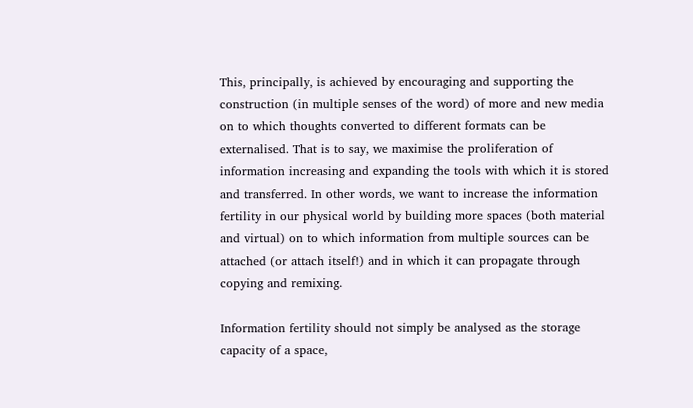This, principally, is achieved by encouraging and supporting the construction (in multiple senses of the word) of more and new media on to which thoughts converted to different formats can be externalised. That is to say, we maximise the proliferation of information increasing and expanding the tools with which it is stored and transferred. In other words, we want to increase the information fertility in our physical world by building more spaces (both material and virtual) on to which information from multiple sources can be attached (or attach itself!) and in which it can propagate through copying and remixing.

Information fertility should not simply be analysed as the storage capacity of a space,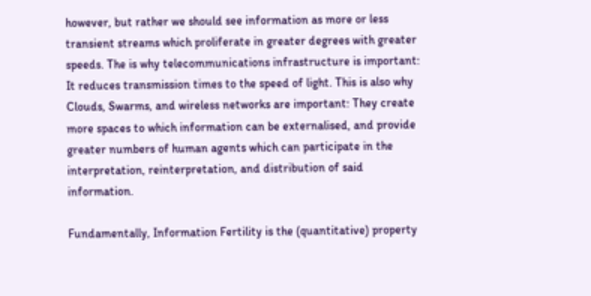however, but rather we should see information as more or less transient streams which proliferate in greater degrees with greater speeds. The is why telecommunications infrastructure is important: It reduces transmission times to the speed of light. This is also why Clouds, Swarms, and wireless networks are important: They create more spaces to which information can be externalised, and provide greater numbers of human agents which can participate in the interpretation, reinterpretation, and distribution of said information.

Fundamentally, Information Fertility is the (quantitative) property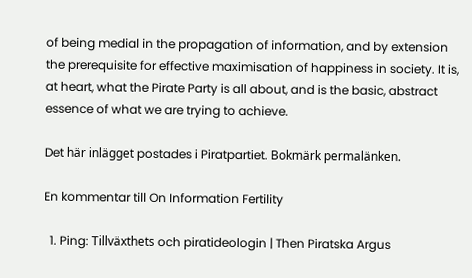of being medial in the propagation of information, and by extension the prerequisite for effective maximisation of happiness in society. It is, at heart, what the Pirate Party is all about, and is the basic, abstract essence of what we are trying to achieve.

Det här inlägget postades i Piratpartiet. Bokmärk permalänken.

En kommentar till On Information Fertility

  1. Ping: Tillväxthets och piratideologin | Then Piratska Argus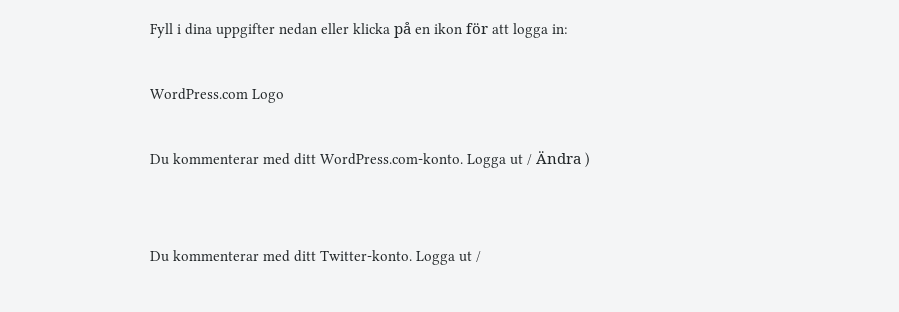Fyll i dina uppgifter nedan eller klicka på en ikon för att logga in:

WordPress.com Logo

Du kommenterar med ditt WordPress.com-konto. Logga ut / Ändra )


Du kommenterar med ditt Twitter-konto. Logga ut /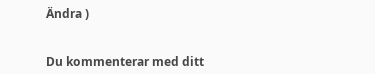Ändra )


Du kommenterar med ditt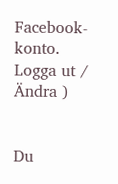Facebook-konto. Logga ut / Ändra )


Du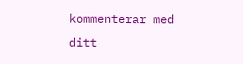kommenterar med ditt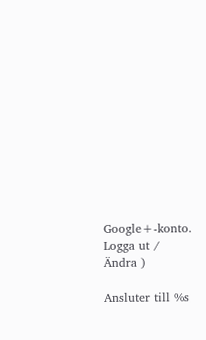Google+-konto. Logga ut / Ändra )

Ansluter till %s